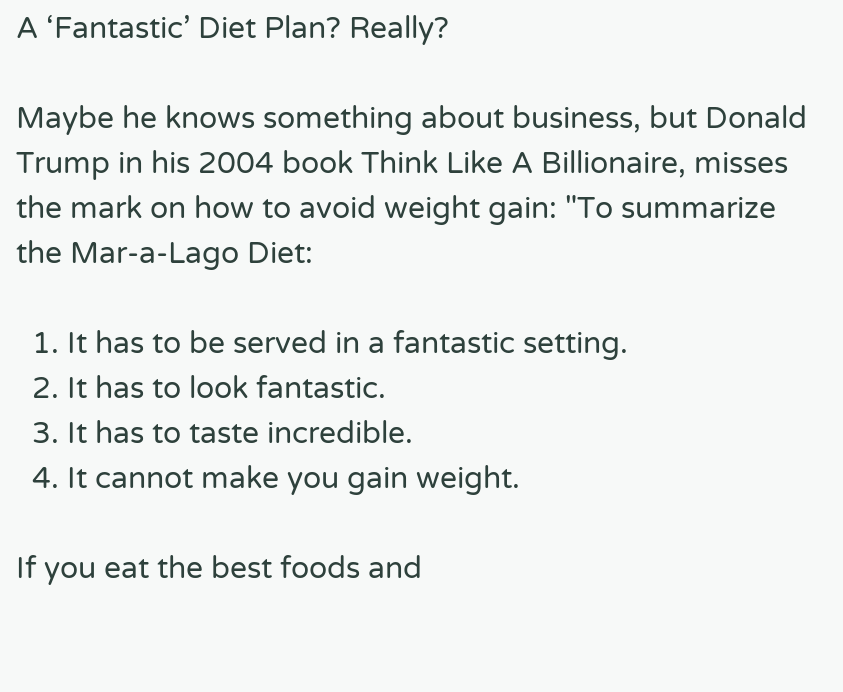A ‘Fantastic’ Diet Plan? Really?

Maybe he knows something about business, but Donald Trump in his 2004 book Think Like A Billionaire, misses the mark on how to avoid weight gain: "To summarize the Mar-a-Lago Diet:

  1. It has to be served in a fantastic setting.
  2. It has to look fantastic.
  3. It has to taste incredible.
  4. It cannot make you gain weight.

If you eat the best foods and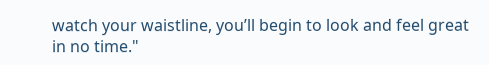watch your waistline, you’ll begin to look and feel great in no time."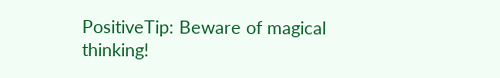PositiveTip: Beware of magical thinking!